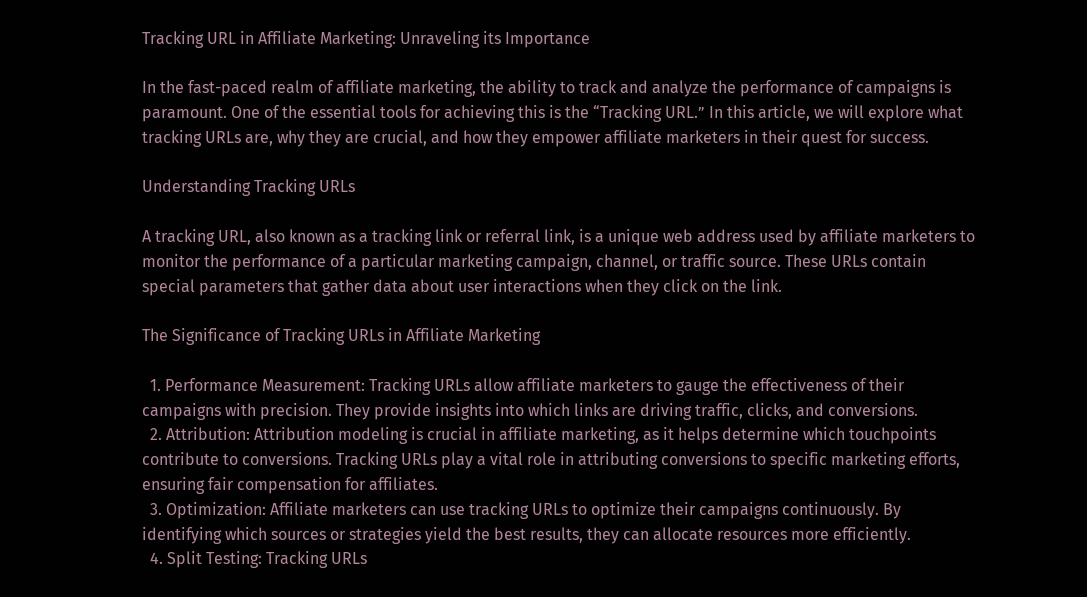Tracking URL in Affiliate Marketing: Unraveling its Importance

In the fast-paced realm of affiliate marketing, the ability to track and analyze the performance of campaigns is paramount. One of the essential tools for achieving this is the “Tracking URL.” In this article, we will explore what tracking URLs are, why they are crucial, and how they empower affiliate marketers in their quest for success.

Understanding Tracking URLs

A tracking URL, also known as a tracking link or referral link, is a unique web address used by affiliate marketers to monitor the performance of a particular marketing campaign, channel, or traffic source. These URLs contain special parameters that gather data about user interactions when they click on the link.

The Significance of Tracking URLs in Affiliate Marketing

  1. Performance Measurement: Tracking URLs allow affiliate marketers to gauge the effectiveness of their campaigns with precision. They provide insights into which links are driving traffic, clicks, and conversions.
  2. Attribution: Attribution modeling is crucial in affiliate marketing, as it helps determine which touchpoints contribute to conversions. Tracking URLs play a vital role in attributing conversions to specific marketing efforts, ensuring fair compensation for affiliates.
  3. Optimization: Affiliate marketers can use tracking URLs to optimize their campaigns continuously. By identifying which sources or strategies yield the best results, they can allocate resources more efficiently.
  4. Split Testing: Tracking URLs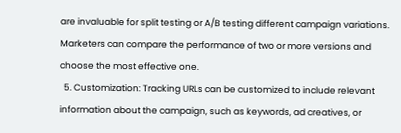are invaluable for split testing or A/B testing different campaign variations. Marketers can compare the performance of two or more versions and choose the most effective one.
  5. Customization: Tracking URLs can be customized to include relevant information about the campaign, such as keywords, ad creatives, or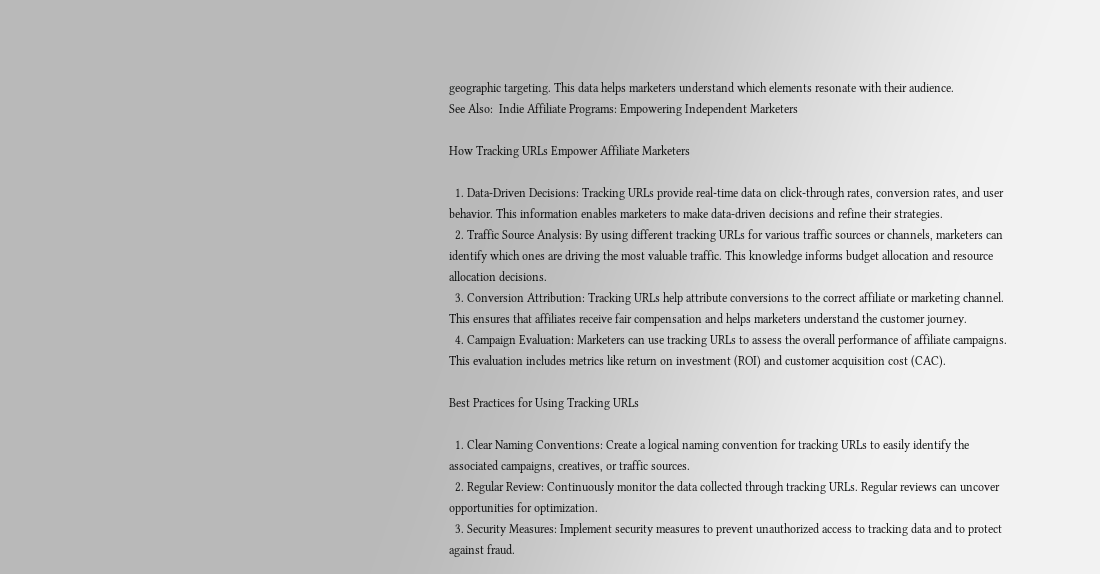geographic targeting. This data helps marketers understand which elements resonate with their audience.
See Also:  Indie Affiliate Programs: Empowering Independent Marketers

How Tracking URLs Empower Affiliate Marketers

  1. Data-Driven Decisions: Tracking URLs provide real-time data on click-through rates, conversion rates, and user behavior. This information enables marketers to make data-driven decisions and refine their strategies.
  2. Traffic Source Analysis: By using different tracking URLs for various traffic sources or channels, marketers can identify which ones are driving the most valuable traffic. This knowledge informs budget allocation and resource allocation decisions.
  3. Conversion Attribution: Tracking URLs help attribute conversions to the correct affiliate or marketing channel. This ensures that affiliates receive fair compensation and helps marketers understand the customer journey.
  4. Campaign Evaluation: Marketers can use tracking URLs to assess the overall performance of affiliate campaigns. This evaluation includes metrics like return on investment (ROI) and customer acquisition cost (CAC).

Best Practices for Using Tracking URLs

  1. Clear Naming Conventions: Create a logical naming convention for tracking URLs to easily identify the associated campaigns, creatives, or traffic sources.
  2. Regular Review: Continuously monitor the data collected through tracking URLs. Regular reviews can uncover opportunities for optimization.
  3. Security Measures: Implement security measures to prevent unauthorized access to tracking data and to protect against fraud.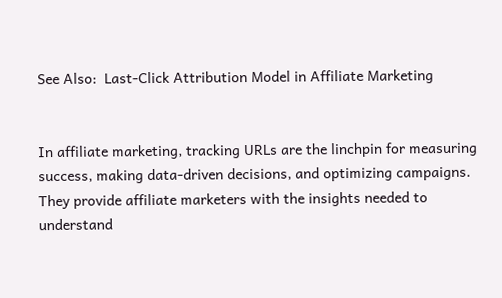See Also:  Last-Click Attribution Model in Affiliate Marketing


In affiliate marketing, tracking URLs are the linchpin for measuring success, making data-driven decisions, and optimizing campaigns. They provide affiliate marketers with the insights needed to understand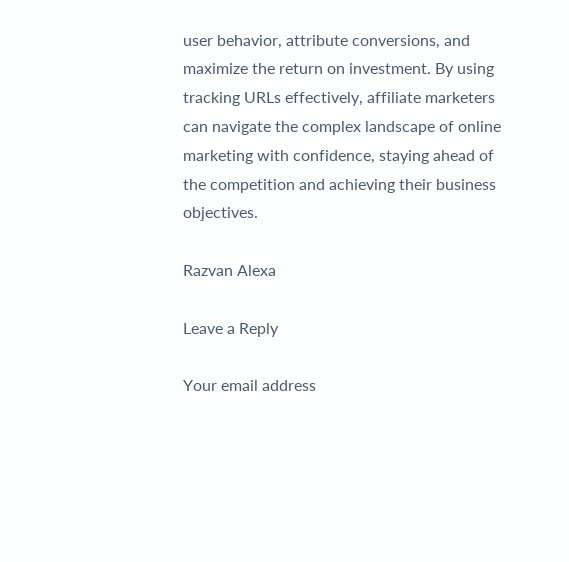user behavior, attribute conversions, and maximize the return on investment. By using tracking URLs effectively, affiliate marketers can navigate the complex landscape of online marketing with confidence, staying ahead of the competition and achieving their business objectives.

Razvan Alexa

Leave a Reply

Your email address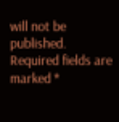will not be published. Required fields are marked *